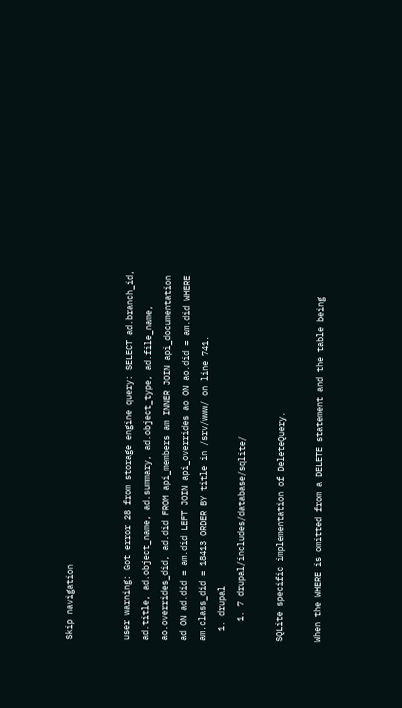Skip navigation


user warning: Got error 28 from storage engine query: SELECT ad.branch_id, ad.title, ad.object_name, ad.summary, ad.object_type, ad.file_name, ao.overrides_did, ad.did FROM api_members am INNER JOIN api_documentation ad ON ad.did = am.did LEFT JOIN api_overrides ao ON ao.did = am.did WHERE am.class_did = 18413 ORDER BY title in /srv/www/ on line 741.
  1. drupal
    1. 7 drupal/includes/database/sqlite/

SQLite specific implementation of DeleteQuery.

When the WHERE is omitted from a DELETE statement and the table being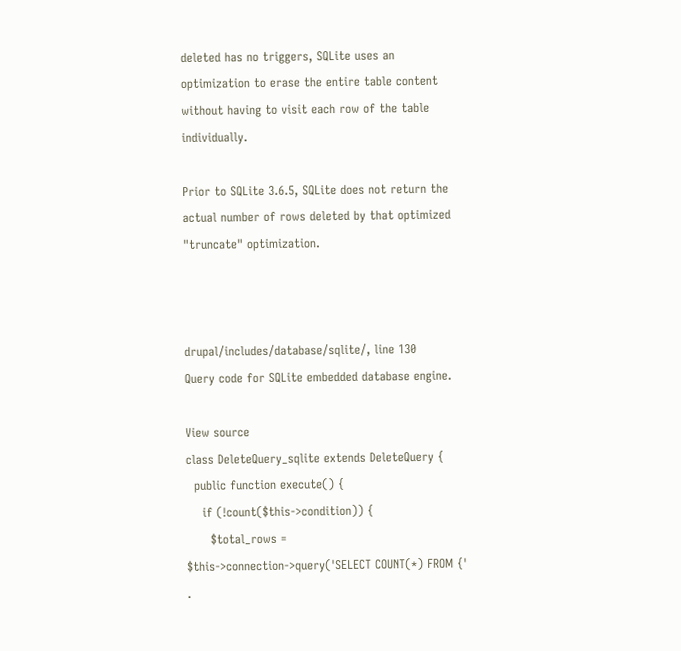deleted has no triggers, SQLite uses an optimization to erase the entire table content without having to visit each row of the table individually.

Prior to SQLite 3.6.5, SQLite does not return the actual number of rows deleted by that optimized "truncate" optimization.



drupal/includes/database/sqlite/, line 130
Query code for SQLite embedded database engine.

View source
class DeleteQuery_sqlite extends DeleteQuery {
  public function execute() {
    if (!count($this->condition)) {
      $total_rows = $this->connection->query('SELECT COUNT(*) FROM {' .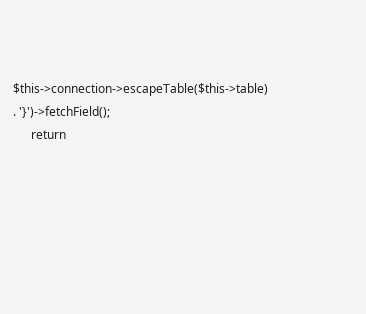$this->connection->escapeTable($this->table) . '}')->fetchField();
      return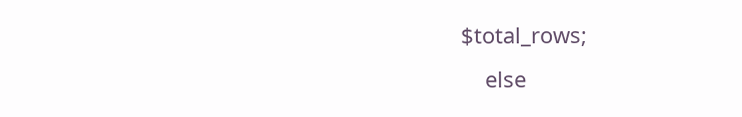$total_rows;
    else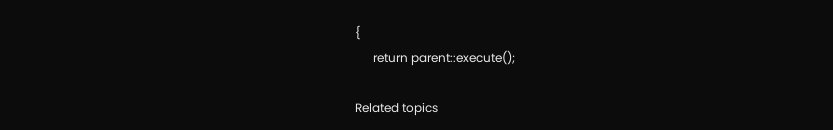{
      return parent::execute();

Related topics